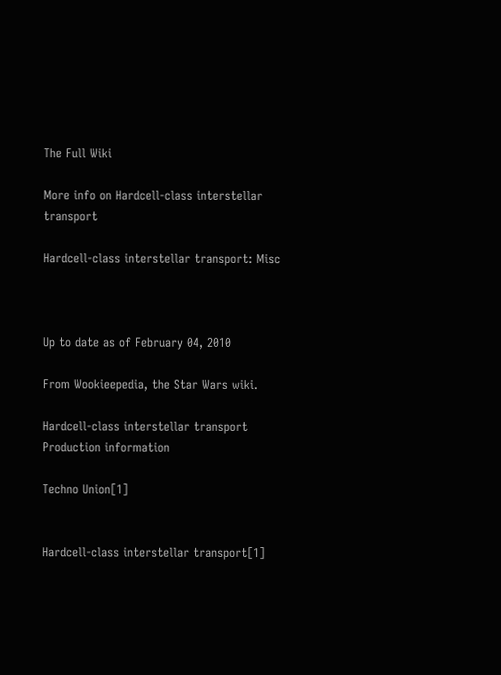The Full Wiki

More info on Hardcell-class interstellar transport

Hardcell-class interstellar transport: Misc



Up to date as of February 04, 2010

From Wookieepedia, the Star Wars wiki.

Hardcell-class interstellar transport
Production information

Techno Union[1]


Hardcell-class interstellar transport[1]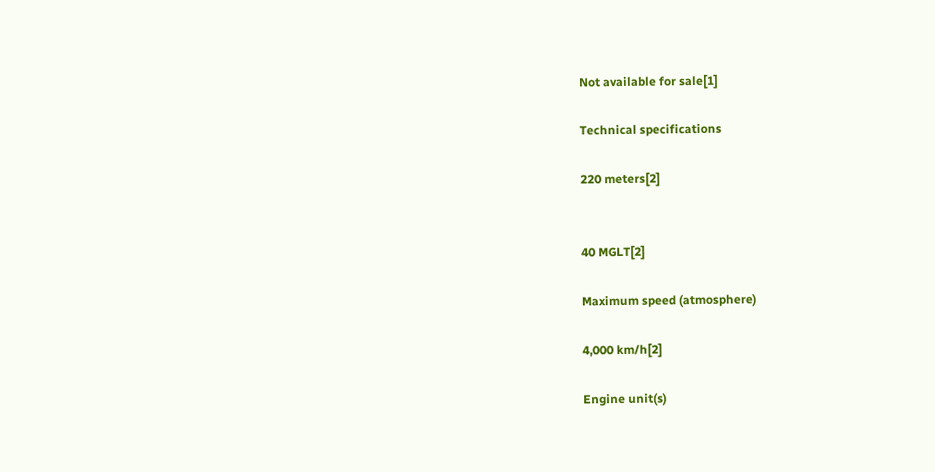Not available for sale[1]

Technical specifications

220 meters[2]


40 MGLT[2]

Maximum speed (atmosphere)

4,000 km/h[2]

Engine unit(s)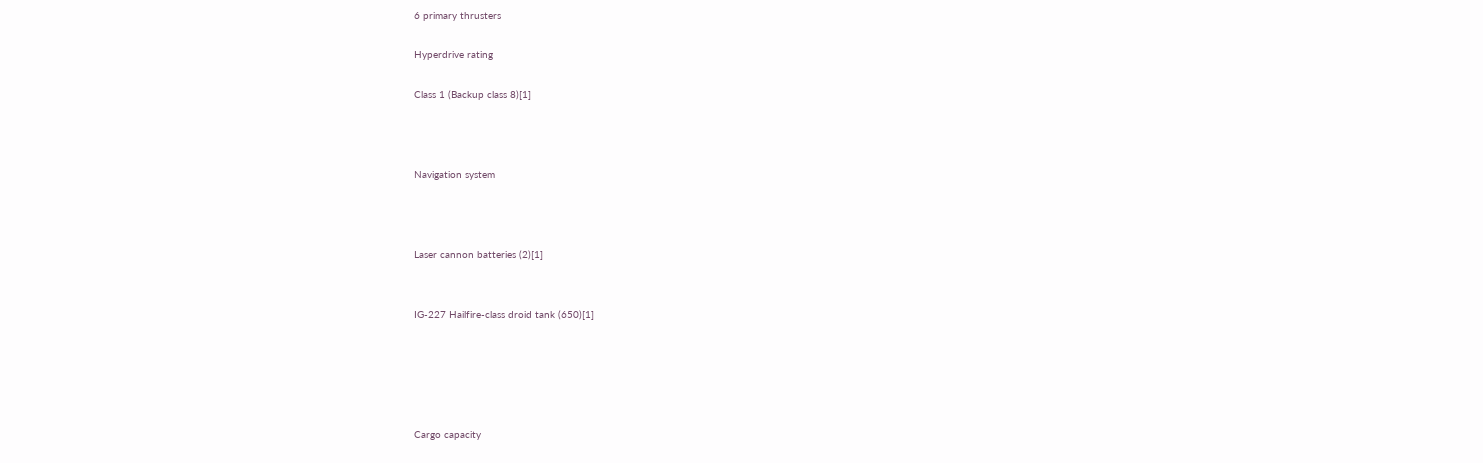6 primary thrusters

Hyperdrive rating

Class 1 (Backup class 8)[1]



Navigation system



Laser cannon batteries (2)[1]


IG-227 Hailfire-class droid tank (650)[1]





Cargo capacity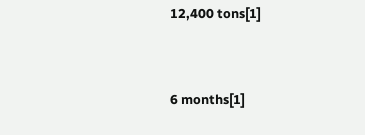12,400 tons[1]


6 months[1]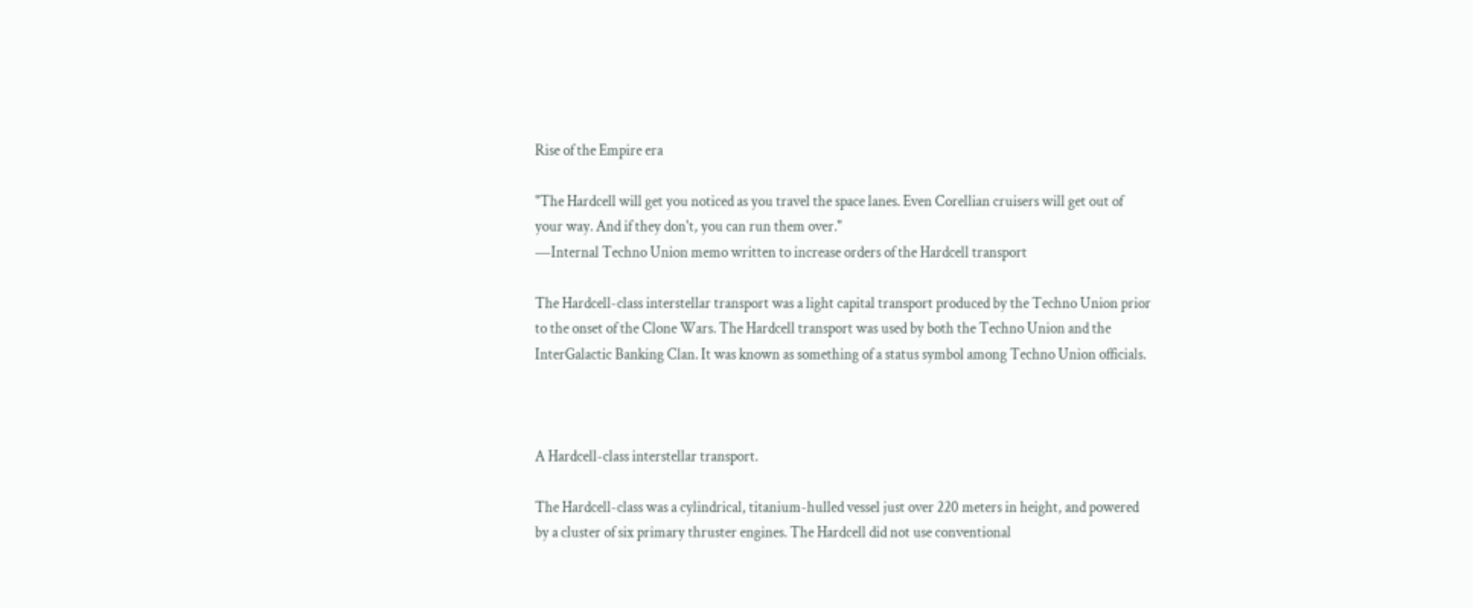Rise of the Empire era

"The Hardcell will get you noticed as you travel the space lanes. Even Corellian cruisers will get out of your way. And if they don't, you can run them over."
―Internal Techno Union memo written to increase orders of the Hardcell transport

The Hardcell-class interstellar transport was a light capital transport produced by the Techno Union prior to the onset of the Clone Wars. The Hardcell transport was used by both the Techno Union and the InterGalactic Banking Clan. It was known as something of a status symbol among Techno Union officials.



A Hardcell-class interstellar transport.

The Hardcell-class was a cylindrical, titanium-hulled vessel just over 220 meters in height, and powered by a cluster of six primary thruster engines. The Hardcell did not use conventional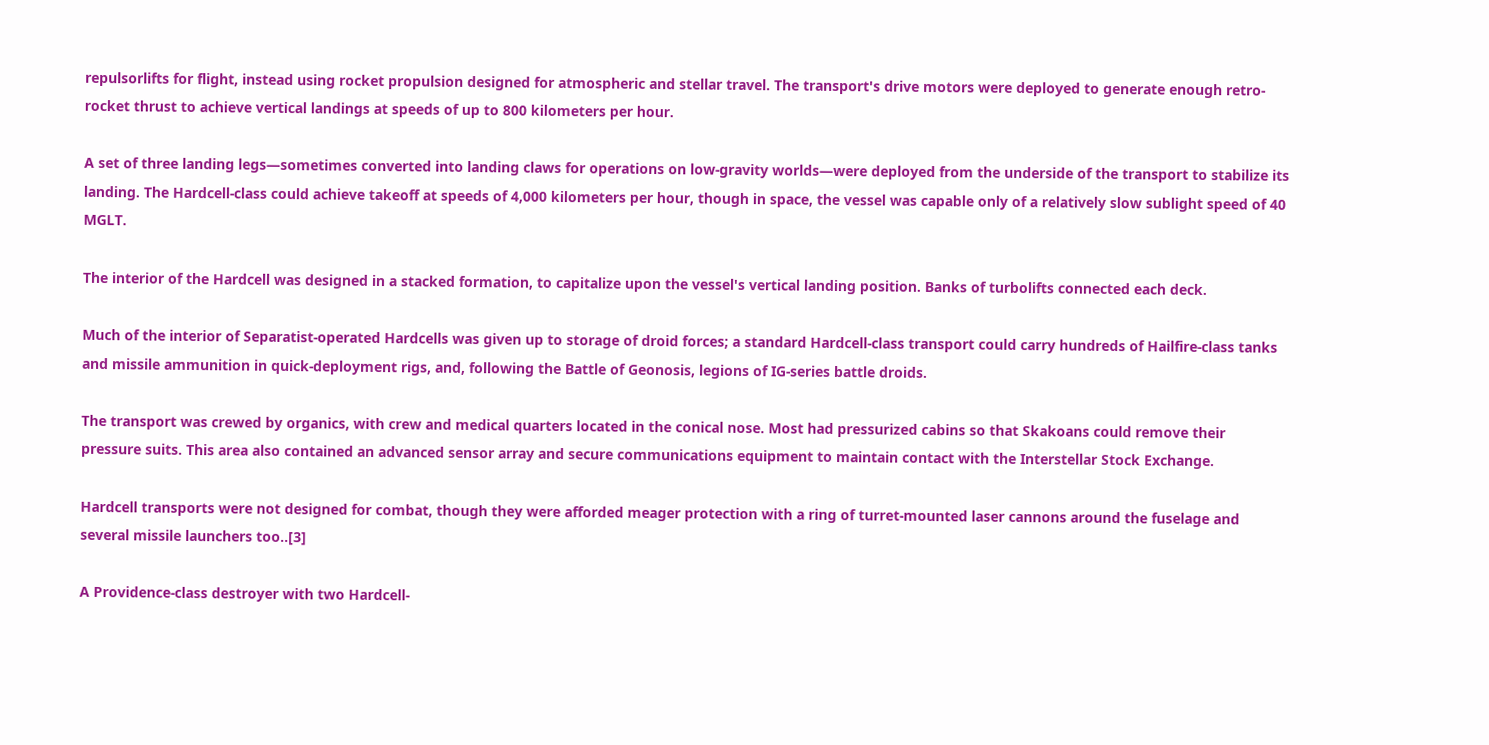repulsorlifts for flight, instead using rocket propulsion designed for atmospheric and stellar travel. The transport's drive motors were deployed to generate enough retro-rocket thrust to achieve vertical landings at speeds of up to 800 kilometers per hour.

A set of three landing legs—sometimes converted into landing claws for operations on low-gravity worlds—were deployed from the underside of the transport to stabilize its landing. The Hardcell-class could achieve takeoff at speeds of 4,000 kilometers per hour, though in space, the vessel was capable only of a relatively slow sublight speed of 40 MGLT.

The interior of the Hardcell was designed in a stacked formation, to capitalize upon the vessel's vertical landing position. Banks of turbolifts connected each deck.

Much of the interior of Separatist-operated Hardcells was given up to storage of droid forces; a standard Hardcell-class transport could carry hundreds of Hailfire-class tanks and missile ammunition in quick-deployment rigs, and, following the Battle of Geonosis, legions of IG-series battle droids.

The transport was crewed by organics, with crew and medical quarters located in the conical nose. Most had pressurized cabins so that Skakoans could remove their pressure suits. This area also contained an advanced sensor array and secure communications equipment to maintain contact with the Interstellar Stock Exchange.

Hardcell transports were not designed for combat, though they were afforded meager protection with a ring of turret-mounted laser cannons around the fuselage and several missile launchers too..[3]

A Providence-class destroyer with two Hardcell-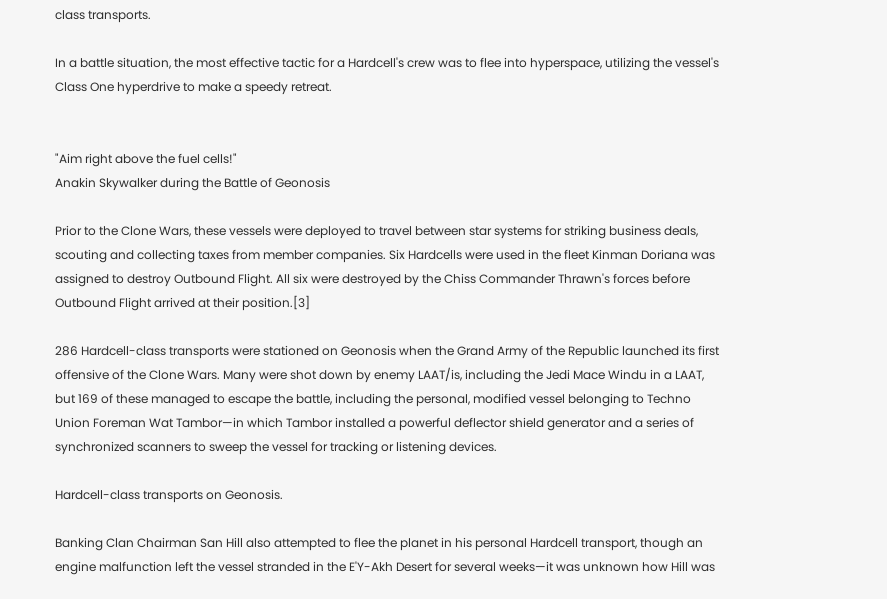class transports.

In a battle situation, the most effective tactic for a Hardcell's crew was to flee into hyperspace, utilizing the vessel's Class One hyperdrive to make a speedy retreat.


"Aim right above the fuel cells!"
Anakin Skywalker during the Battle of Geonosis

Prior to the Clone Wars, these vessels were deployed to travel between star systems for striking business deals, scouting and collecting taxes from member companies. Six Hardcells were used in the fleet Kinman Doriana was assigned to destroy Outbound Flight. All six were destroyed by the Chiss Commander Thrawn's forces before Outbound Flight arrived at their position.[3]

286 Hardcell-class transports were stationed on Geonosis when the Grand Army of the Republic launched its first offensive of the Clone Wars. Many were shot down by enemy LAAT/is, including the Jedi Mace Windu in a LAAT, but 169 of these managed to escape the battle, including the personal, modified vessel belonging to Techno Union Foreman Wat Tambor—in which Tambor installed a powerful deflector shield generator and a series of synchronized scanners to sweep the vessel for tracking or listening devices.

Hardcell-class transports on Geonosis.

Banking Clan Chairman San Hill also attempted to flee the planet in his personal Hardcell transport, though an engine malfunction left the vessel stranded in the E'Y-Akh Desert for several weeks—it was unknown how Hill was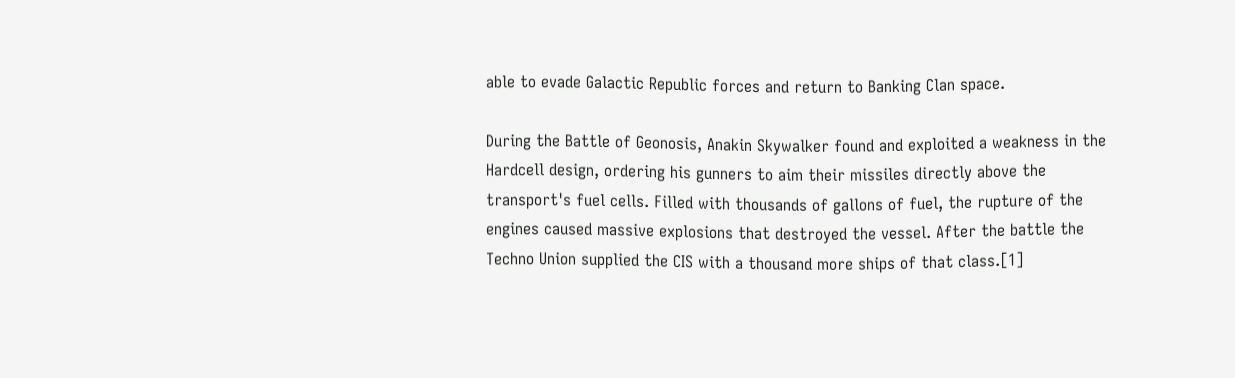able to evade Galactic Republic forces and return to Banking Clan space.

During the Battle of Geonosis, Anakin Skywalker found and exploited a weakness in the Hardcell design, ordering his gunners to aim their missiles directly above the transport's fuel cells. Filled with thousands of gallons of fuel, the rupture of the engines caused massive explosions that destroyed the vessel. After the battle the Techno Union supplied the CIS with a thousand more ships of that class.[1]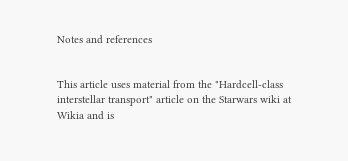Notes and references


This article uses material from the "Hardcell-class interstellar transport" article on the Starwars wiki at Wikia and is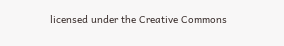licensed under the Creative Commons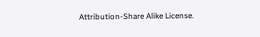Attribution-Share Alike License.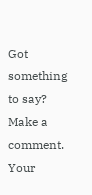Got something to say? Make a comment.
Your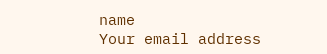name
Your email address